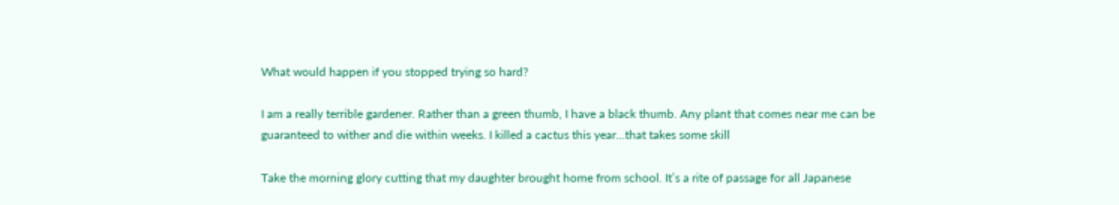What would happen if you stopped trying so hard?

I am a really terrible gardener. Rather than a green thumb, I have a black thumb. Any plant that comes near me can be guaranteed to wither and die within weeks. I killed a cactus this year…that takes some skill

Take the morning glory cutting that my daughter brought home from school. It’s a rite of passage for all Japanese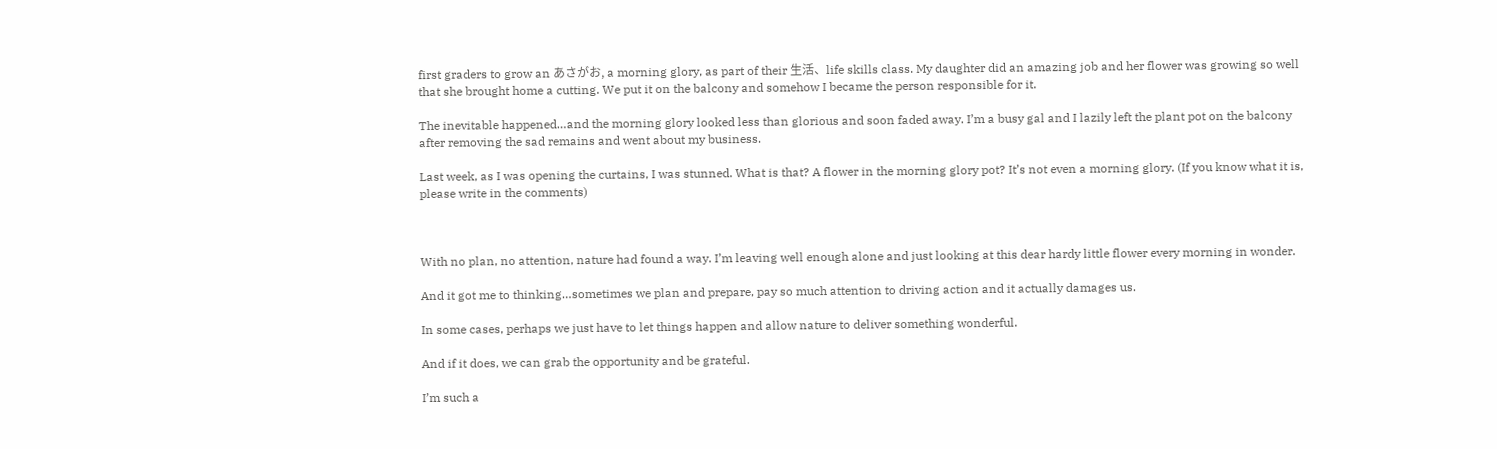first graders to grow an あさがお, a morning glory, as part of their 生活、life skills class. My daughter did an amazing job and her flower was growing so well that she brought home a cutting. We put it on the balcony and somehow I became the person responsible for it.

The inevitable happened…and the morning glory looked less than glorious and soon faded away. I’m a busy gal and I lazily left the plant pot on the balcony after removing the sad remains and went about my business.

Last week, as I was opening the curtains, I was stunned. What is that? A flower in the morning glory pot? It’s not even a morning glory. (If you know what it is, please write in the comments)



With no plan, no attention, nature had found a way. I’m leaving well enough alone and just looking at this dear hardy little flower every morning in wonder.

And it got me to thinking…sometimes we plan and prepare, pay so much attention to driving action and it actually damages us.

In some cases, perhaps we just have to let things happen and allow nature to deliver something wonderful.

And if it does, we can grab the opportunity and be grateful.

I’m such a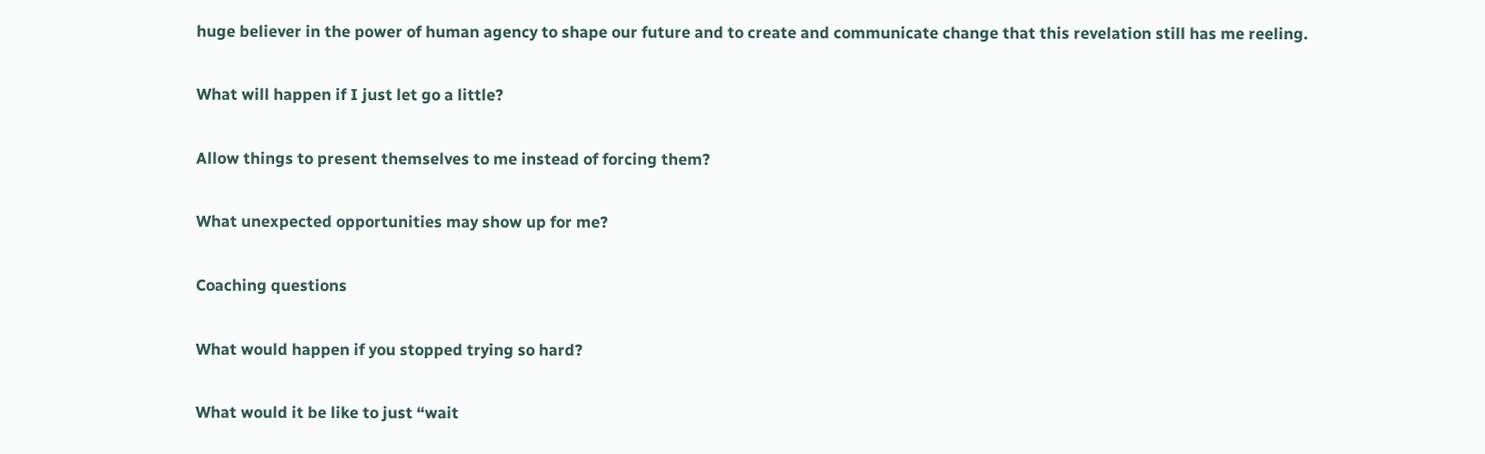huge believer in the power of human agency to shape our future and to create and communicate change that this revelation still has me reeling.

What will happen if I just let go a little?

Allow things to present themselves to me instead of forcing them?

What unexpected opportunities may show up for me?

Coaching questions

What would happen if you stopped trying so hard?

What would it be like to just “wait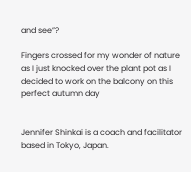and see”?

Fingers crossed for my wonder of nature as I just knocked over the plant pot as I decided to work on the balcony on this perfect autumn day


Jennifer Shinkai is a coach and facilitator based in Tokyo, Japan.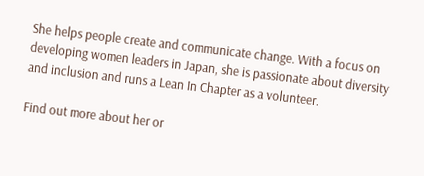She helps people create and communicate change. With a focus on developing women leaders in Japan, she is passionate about diversity and inclusion and runs a Lean In Chapter as a volunteer.

Find out more about her or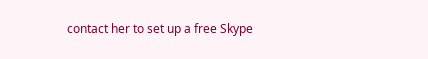contact her to set up a free Skype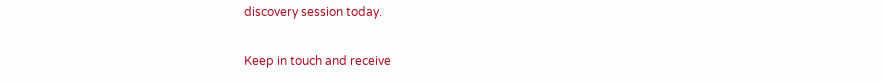discovery session today.

Keep in touch and receive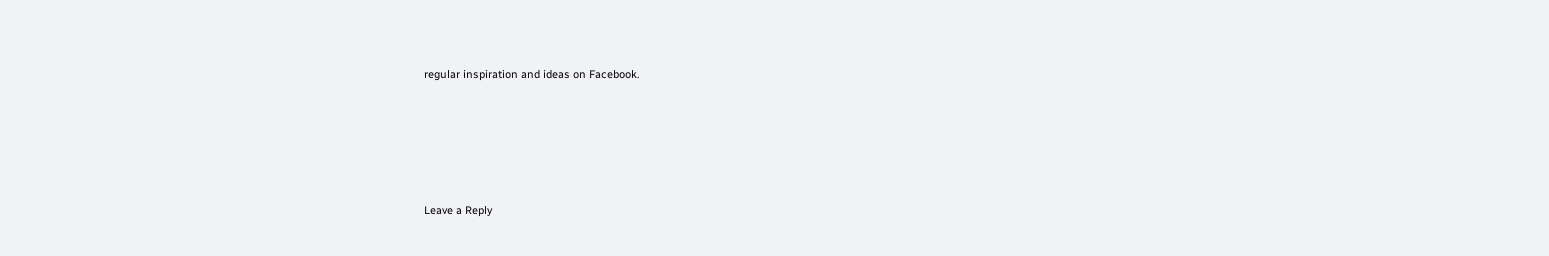regular inspiration and ideas on Facebook.






Leave a Reply